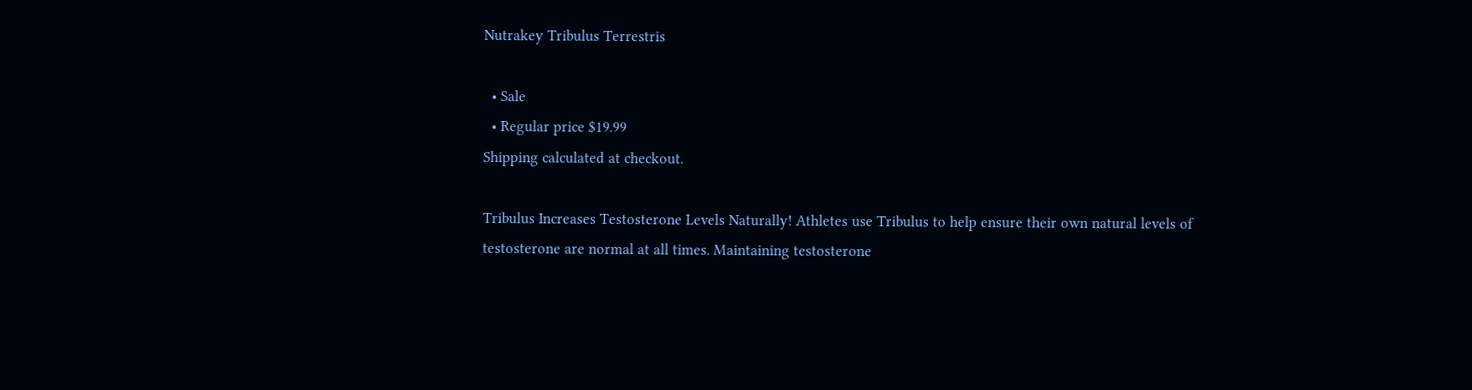Nutrakey Tribulus Terrestris

  • Sale
  • Regular price $19.99
Shipping calculated at checkout.

Tribulus Increases Testosterone Levels Naturally! Athletes use Tribulus to help ensure their own natural levels of testosterone are normal at all times. Maintaining testosterone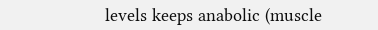levels keeps anabolic (muscle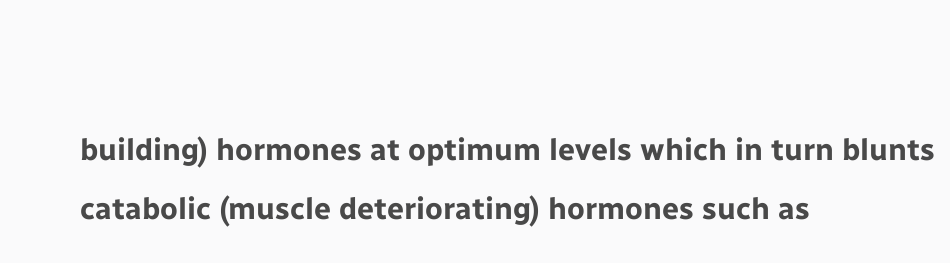building) hormones at optimum levels which in turn blunts catabolic (muscle deteriorating) hormones such as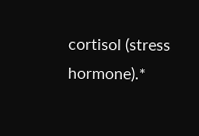cortisol (stress hormone).*